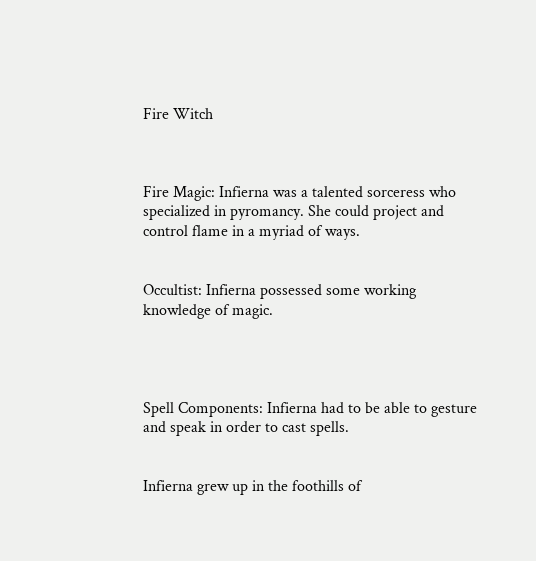Fire Witch



Fire Magic: Infierna was a talented sorceress who specialized in pyromancy. She could project and control flame in a myriad of ways.


Occultist: Infierna possessed some working knowledge of magic.




Spell Components: Infierna had to be able to gesture and speak in order to cast spells.


Infierna grew up in the foothills of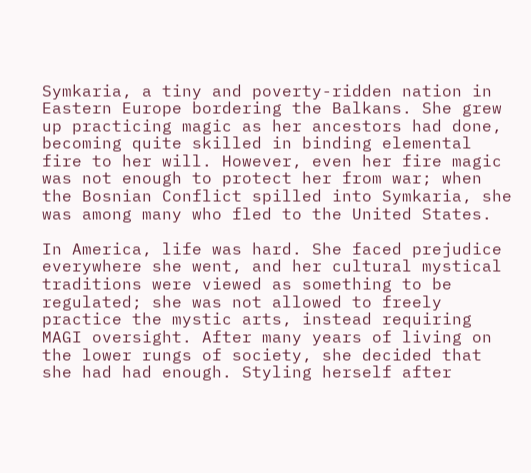Symkaria, a tiny and poverty-ridden nation in Eastern Europe bordering the Balkans. She grew up practicing magic as her ancestors had done, becoming quite skilled in binding elemental fire to her will. However, even her fire magic was not enough to protect her from war; when the Bosnian Conflict spilled into Symkaria, she was among many who fled to the United States.

In America, life was hard. She faced prejudice everywhere she went, and her cultural mystical traditions were viewed as something to be regulated; she was not allowed to freely practice the mystic arts, instead requiring MAGI oversight. After many years of living on the lower rungs of society, she decided that she had had enough. Styling herself after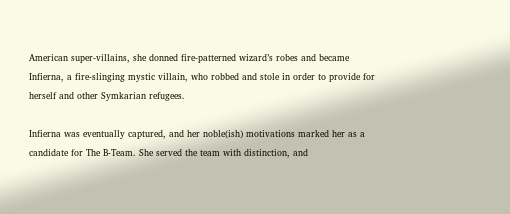American super-villains, she donned fire-patterned wizard’s robes and became Infierna, a fire-slinging mystic villain, who robbed and stole in order to provide for herself and other Symkarian refugees.

Infierna was eventually captured, and her noble(ish) motivations marked her as a candidate for The B-Team. She served the team with distinction, and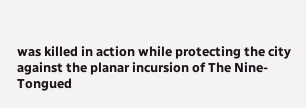was killed in action while protecting the city against the planar incursion of The Nine-Tongued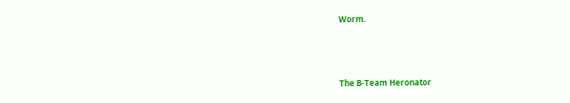Worm.



The B-Team Heronator